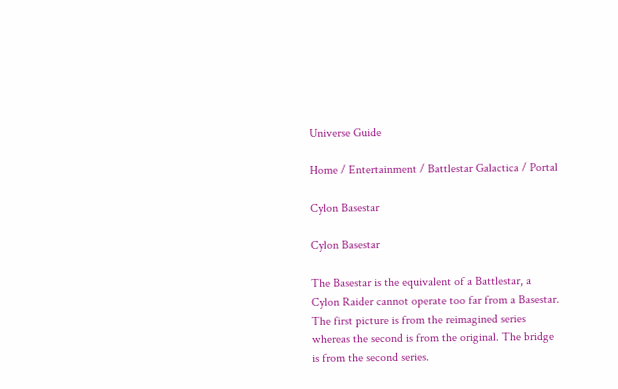Universe Guide

Home / Entertainment / Battlestar Galactica / Portal

Cylon Basestar

Cylon Basestar

The Basestar is the equivalent of a Battlestar, a Cylon Raider cannot operate too far from a Basestar. The first picture is from the reimagined series whereas the second is from the original. The bridge is from the second series.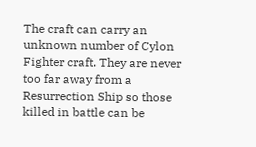The craft can carry an unknown number of Cylon Fighter craft. They are never too far away from a Resurrection Ship so those killed in battle can be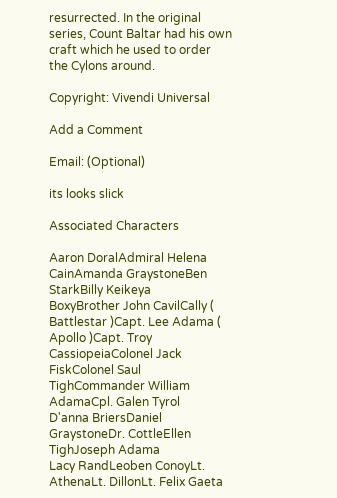resurrected. In the original series, Count Baltar had his own craft which he used to order the Cylons around.

Copyright: Vivendi Universal

Add a Comment

Email: (Optional)

its looks slick

Associated Characters

Aaron DoralAdmiral Helena CainAmanda GraystoneBen StarkBilly Keikeya
BoxyBrother John CavilCally ( Battlestar )Capt. Lee Adama ( Apollo )Capt. Troy
CassiopeiaColonel Jack FiskColonel Saul TighCommander William AdamaCpl. Galen Tyrol
D'anna BriersDaniel GraystoneDr. CottleEllen TighJoseph Adama
Lacy RandLeoben ConoyLt. AthenaLt. DillonLt. Felix Gaeta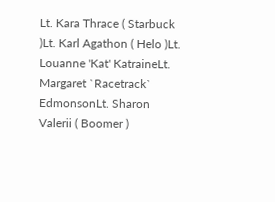Lt. Kara Thrace ( Starbuck )Lt. Karl Agathon ( Helo )Lt. Louanne 'Kat' KatraineLt. Margaret `Racetrack` EdmonsonLt. Sharon Valerii ( Boomer )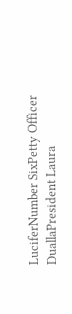LuciferNumber SixPetty Officer DuallaPresident Laura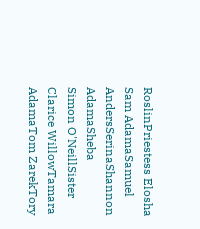RoslinPriestess Elosha
Sam AdamaSamuel AndersSerinaShannon AdamaSheba
Simon O'NeillSister Clarice WillowTamara AdamaTom ZarekTory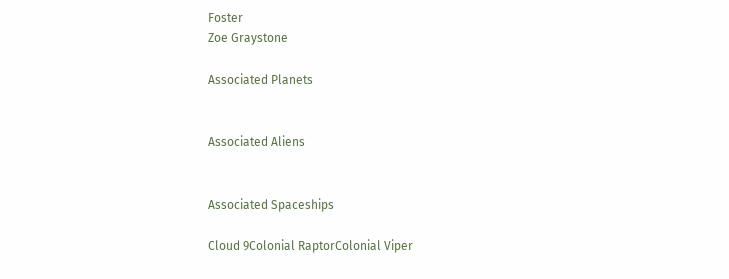Foster
Zoe Graystone

Associated Planets


Associated Aliens


Associated Spaceships

Cloud 9Colonial RaptorColonial Viper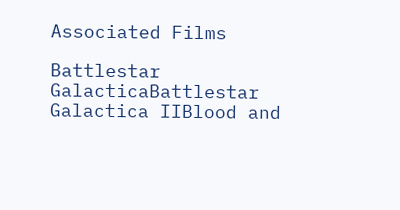Associated Films

Battlestar GalacticaBattlestar Galactica IIBlood and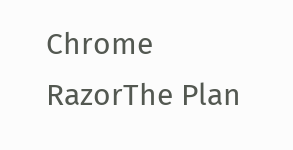Chrome
RazorThe Plan